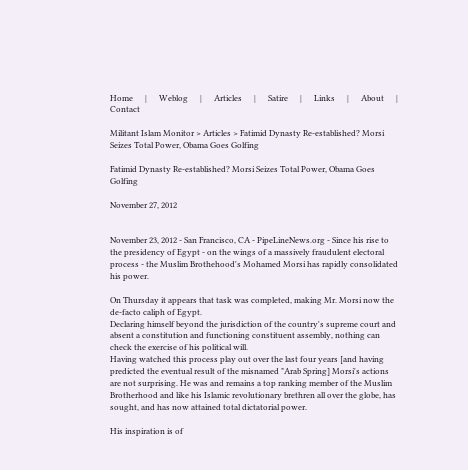Home      |      Weblog      |      Articles      |      Satire      |      Links      |      About      |      Contact

Militant Islam Monitor > Articles > Fatimid Dynasty Re-established? Morsi Seizes Total Power, Obama Goes Golfing

Fatimid Dynasty Re-established? Morsi Seizes Total Power, Obama Goes Golfing

November 27, 2012


November 23, 2012 - San Francisco, CA - PipeLineNews.org - Since his rise to the presidency of Egypt - on the wings of a massively fraudulent electoral process - the Muslim Brothehood's Mohamed Morsi has rapidly consolidated his power.

On Thursday it appears that task was completed, making Mr. Morsi now the de-facto caliph of Egypt.
Declaring himself beyond the jurisdiction of the country's supreme court and absent a constitution and functioning constituent assembly, nothing can check the exercise of his political will.
Having watched this process play out over the last four years [and having predicted the eventual result of the misnamed "Arab Spring] Morsi's actions are not surprising. He was and remains a top ranking member of the Muslim Brotherhood and like his Islamic revolutionary brethren all over the globe, has sought, and has now attained total dictatorial power.

His inspiration is of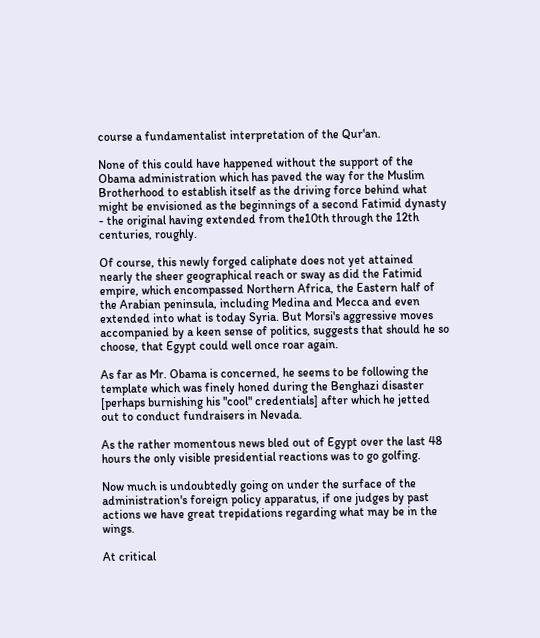course a fundamentalist interpretation of the Qur'an.

None of this could have happened without the support of the Obama administration which has paved the way for the Muslim Brotherhood to establish itself as the driving force behind what might be envisioned as the beginnings of a second Fatimid dynasty - the original having extended from the10th through the 12th centuries, roughly.

Of course, this newly forged caliphate does not yet attained nearly the sheer geographical reach or sway as did the Fatimid empire, which encompassed Northern Africa, the Eastern half of the Arabian peninsula, including Medina and Mecca and even extended into what is today Syria. But Morsi's aggressive moves accompanied by a keen sense of politics, suggests that should he so choose, that Egypt could well once roar again.

As far as Mr. Obama is concerned, he seems to be following the template which was finely honed during the Benghazi disaster [perhaps burnishing his "cool" credentials] after which he jetted out to conduct fundraisers in Nevada.

As the rather momentous news bled out of Egypt over the last 48 hours the only visible presidential reactions was to go golfing.

Now much is undoubtedly going on under the surface of the administration's foreign policy apparatus, if one judges by past actions we have great trepidations regarding what may be in the wings.

At critical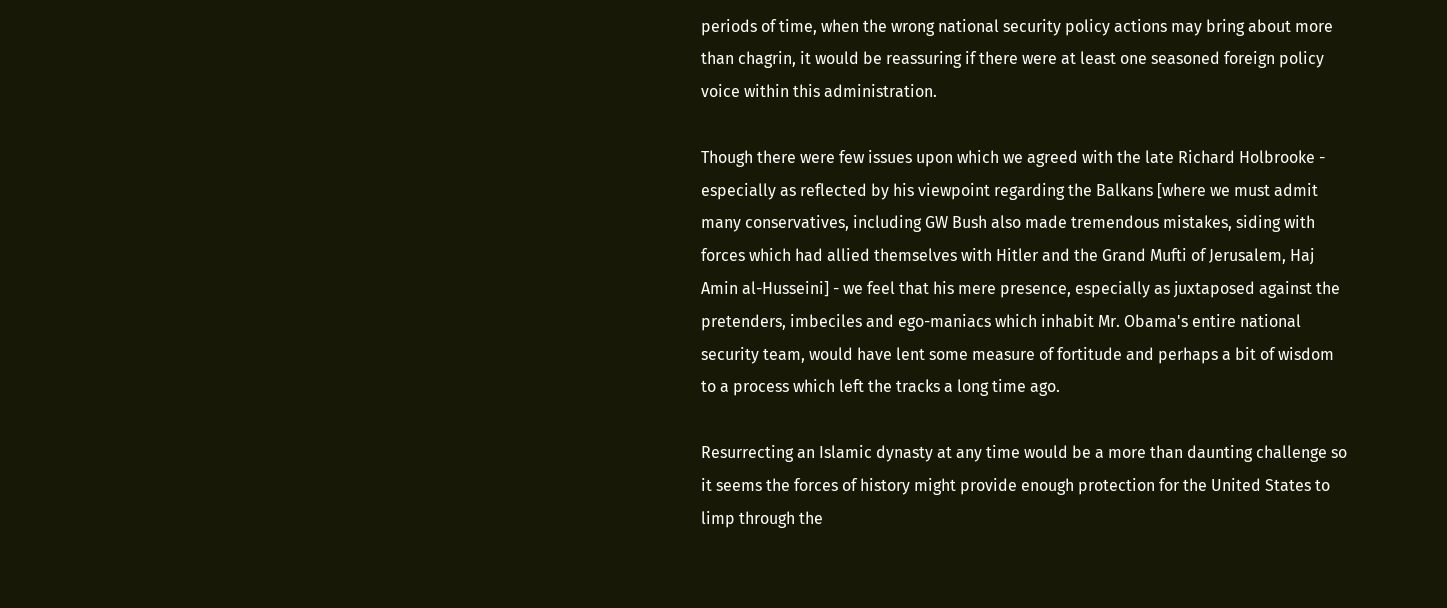periods of time, when the wrong national security policy actions may bring about more than chagrin, it would be reassuring if there were at least one seasoned foreign policy voice within this administration.

Though there were few issues upon which we agreed with the late Richard Holbrooke - especially as reflected by his viewpoint regarding the Balkans [where we must admit many conservatives, including GW Bush also made tremendous mistakes, siding with forces which had allied themselves with Hitler and the Grand Mufti of Jerusalem, Haj Amin al-Husseini] - we feel that his mere presence, especially as juxtaposed against the pretenders, imbeciles and ego-maniacs which inhabit Mr. Obama's entire national security team, would have lent some measure of fortitude and perhaps a bit of wisdom to a process which left the tracks a long time ago.

Resurrecting an Islamic dynasty at any time would be a more than daunting challenge so it seems the forces of history might provide enough protection for the United States to limp through the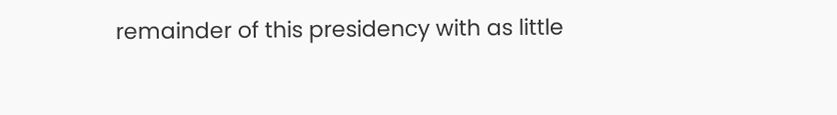remainder of this presidency with as little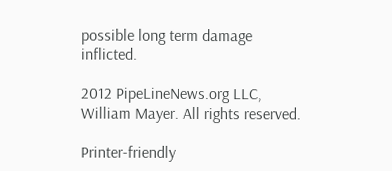possible long term damage inflicted.

2012 PipeLineNews.org LLC, William Mayer. All rights reserved.

Printer-friendly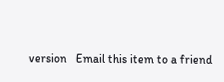version   Email this item to a friend